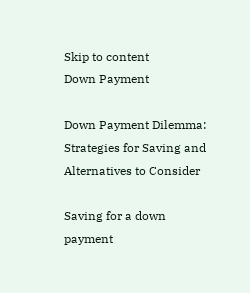Skip to content
Down Payment

Down Payment Dilemma: Strategies for Saving and Alternatives to Consider

Saving for a down payment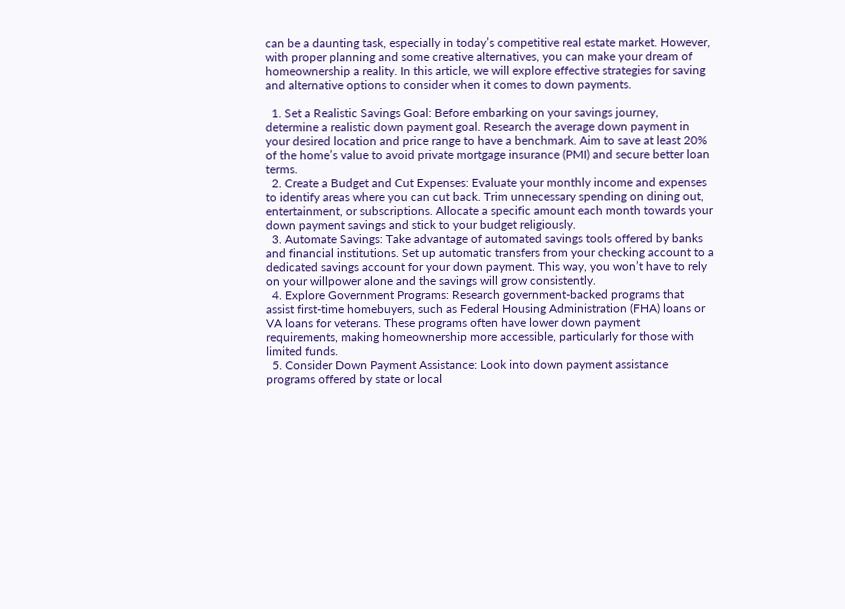can be a daunting task, especially in today’s competitive real estate market. However, with proper planning and some creative alternatives, you can make your dream of homeownership a reality. In this article, we will explore effective strategies for saving and alternative options to consider when it comes to down payments.

  1. Set a Realistic Savings Goal: Before embarking on your savings journey, determine a realistic down payment goal. Research the average down payment in your desired location and price range to have a benchmark. Aim to save at least 20% of the home’s value to avoid private mortgage insurance (PMI) and secure better loan terms.
  2. Create a Budget and Cut Expenses: Evaluate your monthly income and expenses to identify areas where you can cut back. Trim unnecessary spending on dining out, entertainment, or subscriptions. Allocate a specific amount each month towards your down payment savings and stick to your budget religiously.
  3. Automate Savings: Take advantage of automated savings tools offered by banks and financial institutions. Set up automatic transfers from your checking account to a dedicated savings account for your down payment. This way, you won’t have to rely on your willpower alone and the savings will grow consistently.
  4. Explore Government Programs: Research government-backed programs that assist first-time homebuyers, such as Federal Housing Administration (FHA) loans or VA loans for veterans. These programs often have lower down payment requirements, making homeownership more accessible, particularly for those with limited funds.
  5. Consider Down Payment Assistance: Look into down payment assistance programs offered by state or local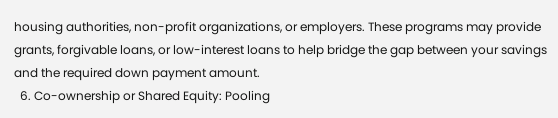housing authorities, non-profit organizations, or employers. These programs may provide grants, forgivable loans, or low-interest loans to help bridge the gap between your savings and the required down payment amount.
  6. Co-ownership or Shared Equity: Pooling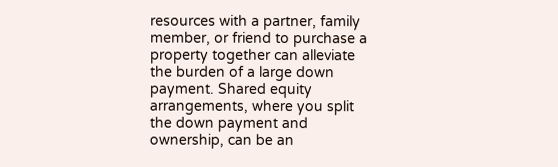resources with a partner, family member, or friend to purchase a property together can alleviate the burden of a large down payment. Shared equity arrangements, where you split the down payment and ownership, can be an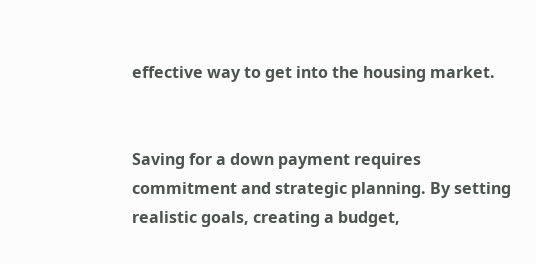effective way to get into the housing market.


Saving for a down payment requires commitment and strategic planning. By setting realistic goals, creating a budget,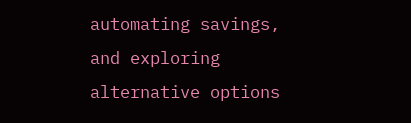automating savings, and exploring alternative options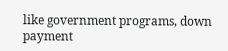like government programs, down payment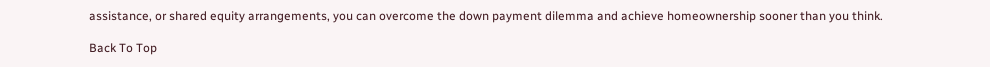assistance, or shared equity arrangements, you can overcome the down payment dilemma and achieve homeownership sooner than you think.

Back To Top